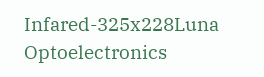Infared-325x228Luna Optoelectronics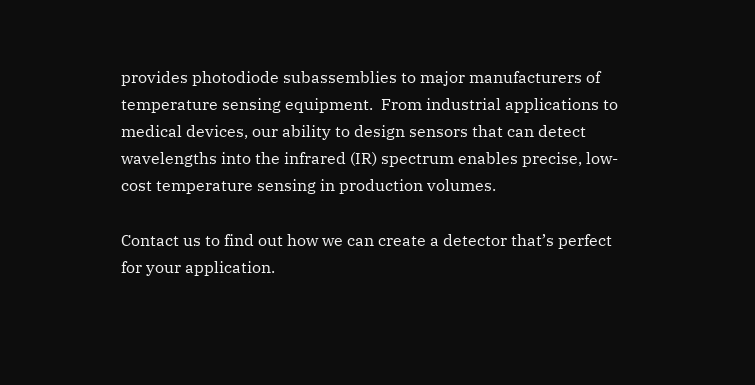provides photodiode subassemblies to major manufacturers of temperature sensing equipment.  From industrial applications to medical devices, our ability to design sensors that can detect wavelengths into the infrared (IR) spectrum enables precise, low-cost temperature sensing in production volumes.

Contact us to find out how we can create a detector that’s perfect for your application.